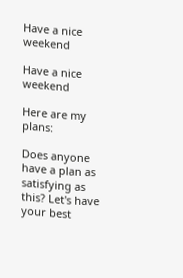Have a nice weekend

Have a nice weekend

Here are my plans:

Does anyone have a plan as satisfying as this? Let's have your best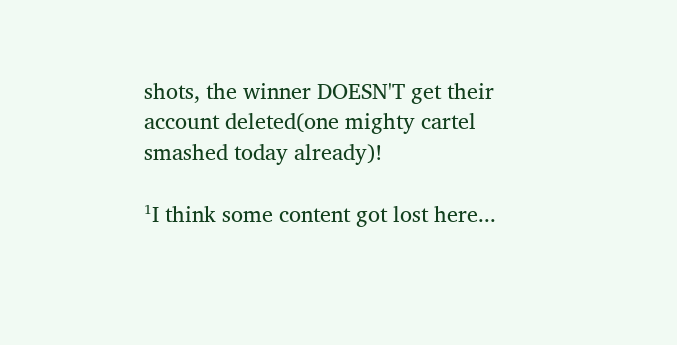shots, the winner DOESN'T get their account deleted(one mighty cartel smashed today already)!

¹I think some content got lost here...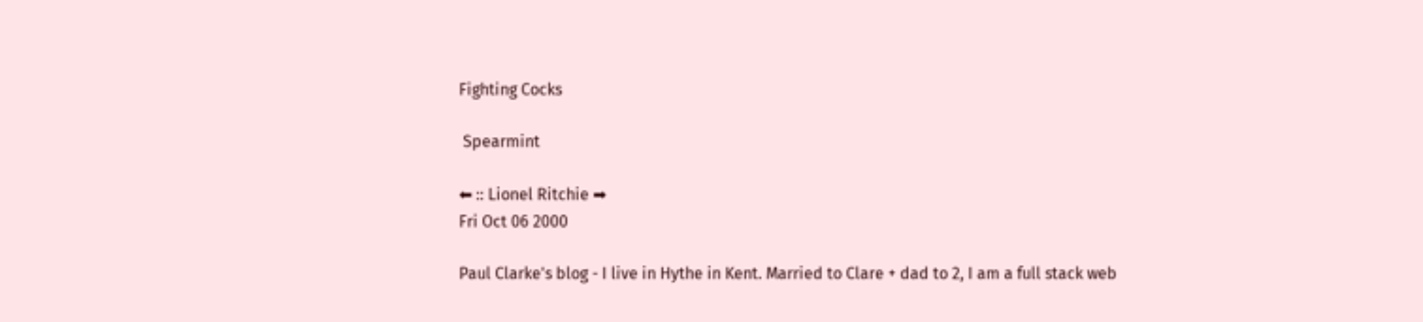Fighting Cocks

 Spearmint

⬅ :: Lionel Ritchie ➡
Fri Oct 06 2000

Paul Clarke's blog - I live in Hythe in Kent. Married to Clare + dad to 2, I am a full stack web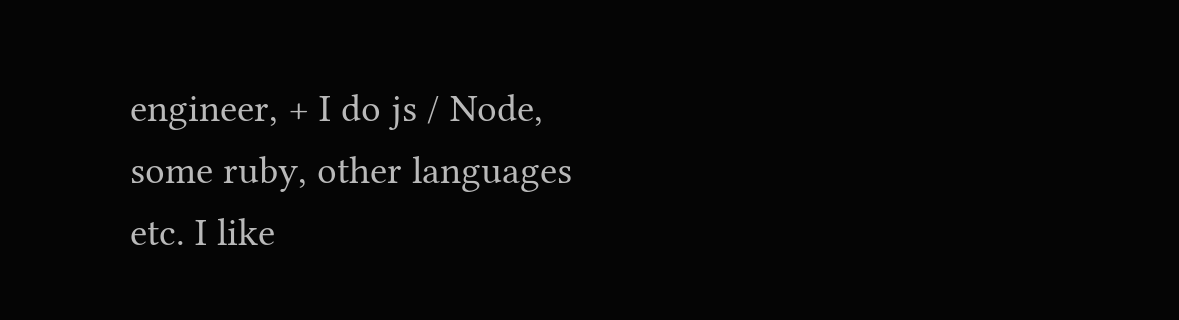engineer, + I do js / Node, some ruby, other languages etc. I like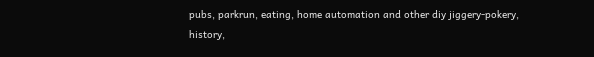pubs, parkrun, eating, home automation and other diy jiggery-pokery, history,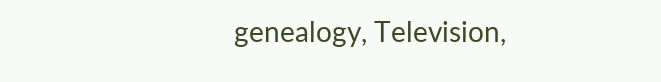genealogy, Television,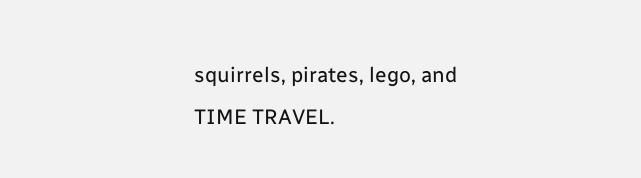squirrels, pirates, lego, and TIME TRAVEL.